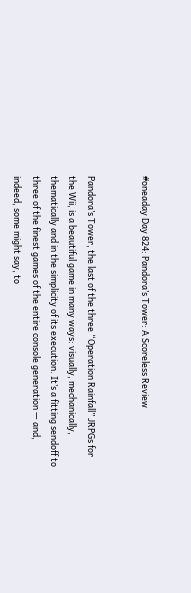#oneaday Day 824: Pandora’s Tower: A Scoreless Review


Pandora’s Tower, the last of the three “Operation Rainfall” JRPGs for the Wii, is a beautiful game in many ways: visually, mechanically, thematically and in the simplicity of its execution. It’s a fitting sendoff to three of the finest games of the entire console generation — and, indeed, some might say, to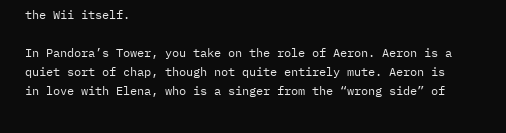the Wii itself.

In Pandora’s Tower, you take on the role of Aeron. Aeron is a quiet sort of chap, though not quite entirely mute. Aeron is in love with Elena, who is a singer from the “wrong side” of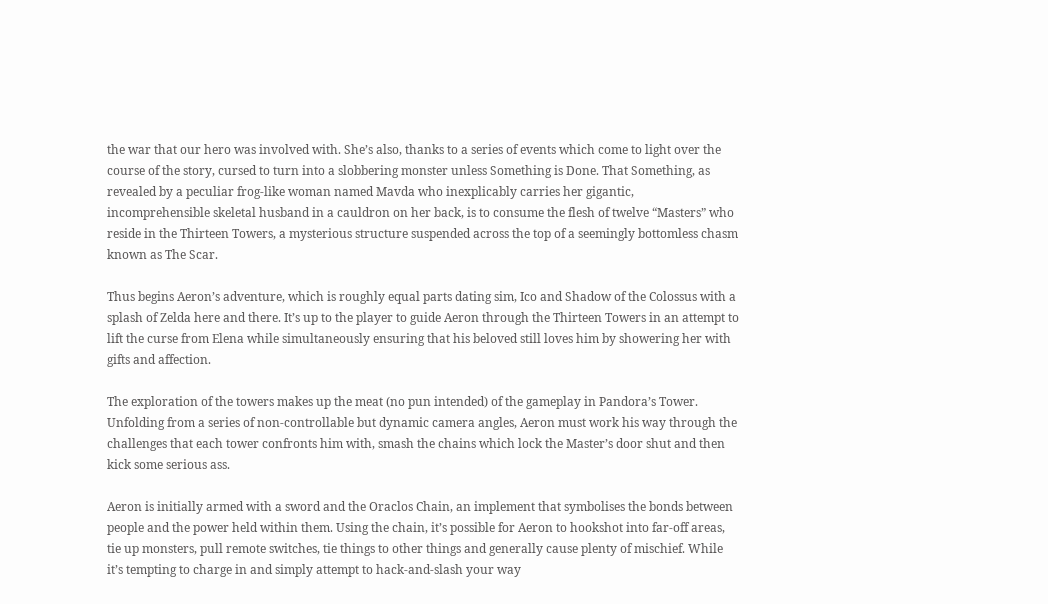the war that our hero was involved with. She’s also, thanks to a series of events which come to light over the course of the story, cursed to turn into a slobbering monster unless Something is Done. That Something, as revealed by a peculiar frog-like woman named Mavda who inexplicably carries her gigantic, incomprehensible skeletal husband in a cauldron on her back, is to consume the flesh of twelve “Masters” who reside in the Thirteen Towers, a mysterious structure suspended across the top of a seemingly bottomless chasm known as The Scar.

Thus begins Aeron’s adventure, which is roughly equal parts dating sim, Ico and Shadow of the Colossus with a splash of Zelda here and there. It’s up to the player to guide Aeron through the Thirteen Towers in an attempt to lift the curse from Elena while simultaneously ensuring that his beloved still loves him by showering her with gifts and affection.

The exploration of the towers makes up the meat (no pun intended) of the gameplay in Pandora’s Tower. Unfolding from a series of non-controllable but dynamic camera angles, Aeron must work his way through the challenges that each tower confronts him with, smash the chains which lock the Master’s door shut and then kick some serious ass.

Aeron is initially armed with a sword and the Oraclos Chain, an implement that symbolises the bonds between people and the power held within them. Using the chain, it’s possible for Aeron to hookshot into far-off areas, tie up monsters, pull remote switches, tie things to other things and generally cause plenty of mischief. While it’s tempting to charge in and simply attempt to hack-and-slash your way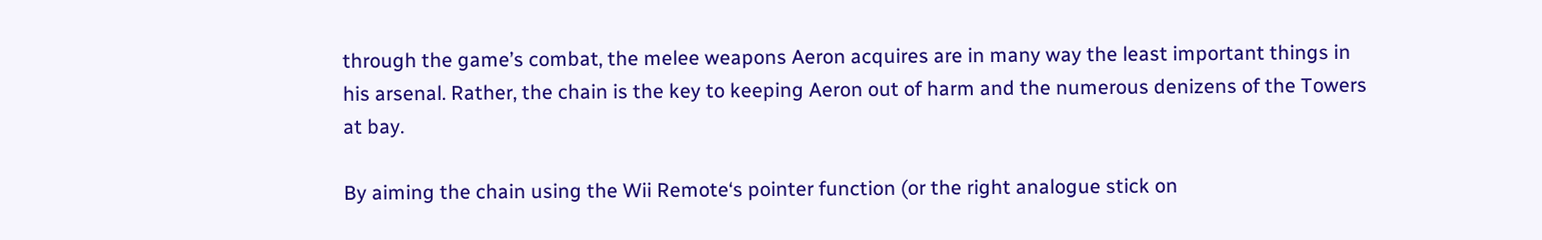through the game’s combat, the melee weapons Aeron acquires are in many way the least important things in his arsenal. Rather, the chain is the key to keeping Aeron out of harm and the numerous denizens of the Towers at bay.

By aiming the chain using the Wii Remote‘s pointer function (or the right analogue stick on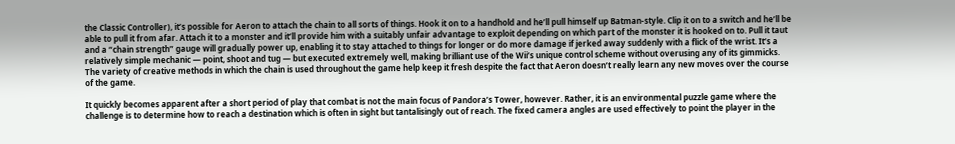the Classic Controller), it’s possible for Aeron to attach the chain to all sorts of things. Hook it on to a handhold and he’ll pull himself up Batman-style. Clip it on to a switch and he’ll be able to pull it from afar. Attach it to a monster and it’ll provide him with a suitably unfair advantage to exploit depending on which part of the monster it is hooked on to. Pull it taut and a “chain strength” gauge will gradually power up, enabling it to stay attached to things for longer or do more damage if jerked away suddenly with a flick of the wrist. It’s a relatively simple mechanic — point, shoot and tug — but executed extremely well, making brilliant use of the Wii’s unique control scheme without overusing any of its gimmicks. The variety of creative methods in which the chain is used throughout the game help keep it fresh despite the fact that Aeron doesn’t really learn any new moves over the course of the game.

It quickly becomes apparent after a short period of play that combat is not the main focus of Pandora’s Tower, however. Rather, it is an environmental puzzle game where the challenge is to determine how to reach a destination which is often in sight but tantalisingly out of reach. The fixed camera angles are used effectively to point the player in the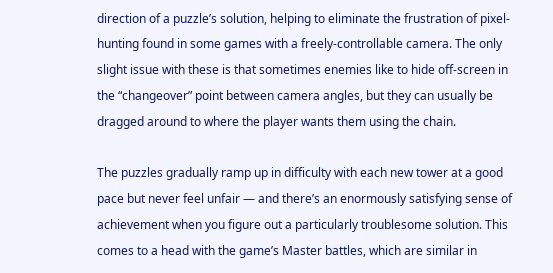direction of a puzzle’s solution, helping to eliminate the frustration of pixel-hunting found in some games with a freely-controllable camera. The only slight issue with these is that sometimes enemies like to hide off-screen in the “changeover” point between camera angles, but they can usually be dragged around to where the player wants them using the chain.

The puzzles gradually ramp up in difficulty with each new tower at a good pace but never feel unfair — and there’s an enormously satisfying sense of achievement when you figure out a particularly troublesome solution. This comes to a head with the game’s Master battles, which are similar in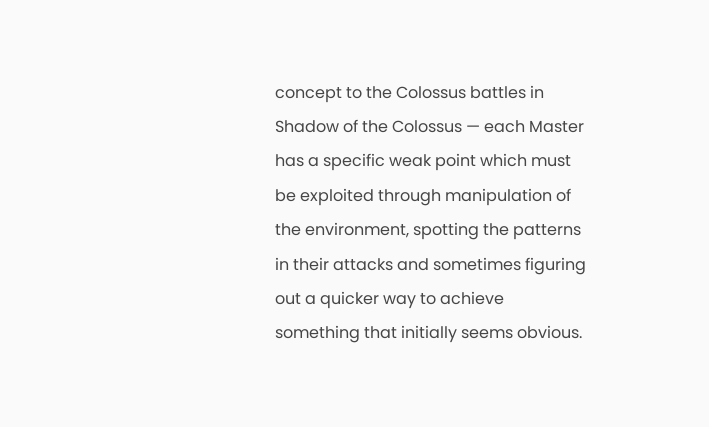concept to the Colossus battles in Shadow of the Colossus — each Master has a specific weak point which must be exploited through manipulation of the environment, spotting the patterns in their attacks and sometimes figuring out a quicker way to achieve something that initially seems obvious.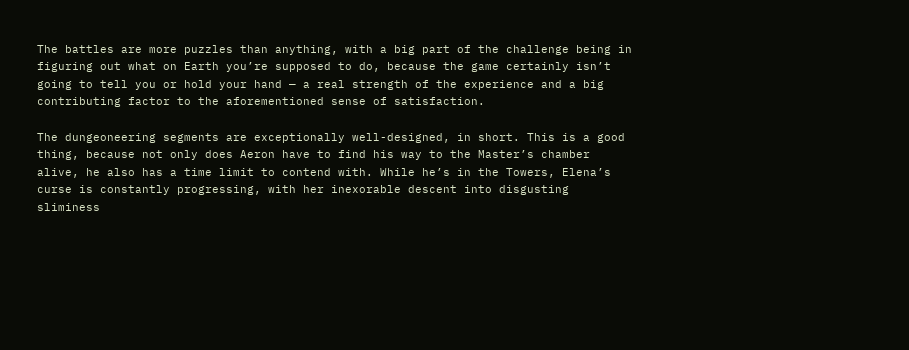The battles are more puzzles than anything, with a big part of the challenge being in figuring out what on Earth you’re supposed to do, because the game certainly isn’t going to tell you or hold your hand — a real strength of the experience and a big contributing factor to the aforementioned sense of satisfaction.

The dungeoneering segments are exceptionally well-designed, in short. This is a good thing, because not only does Aeron have to find his way to the Master’s chamber alive, he also has a time limit to contend with. While he’s in the Towers, Elena’s curse is constantly progressing, with her inexorable descent into disgusting sliminess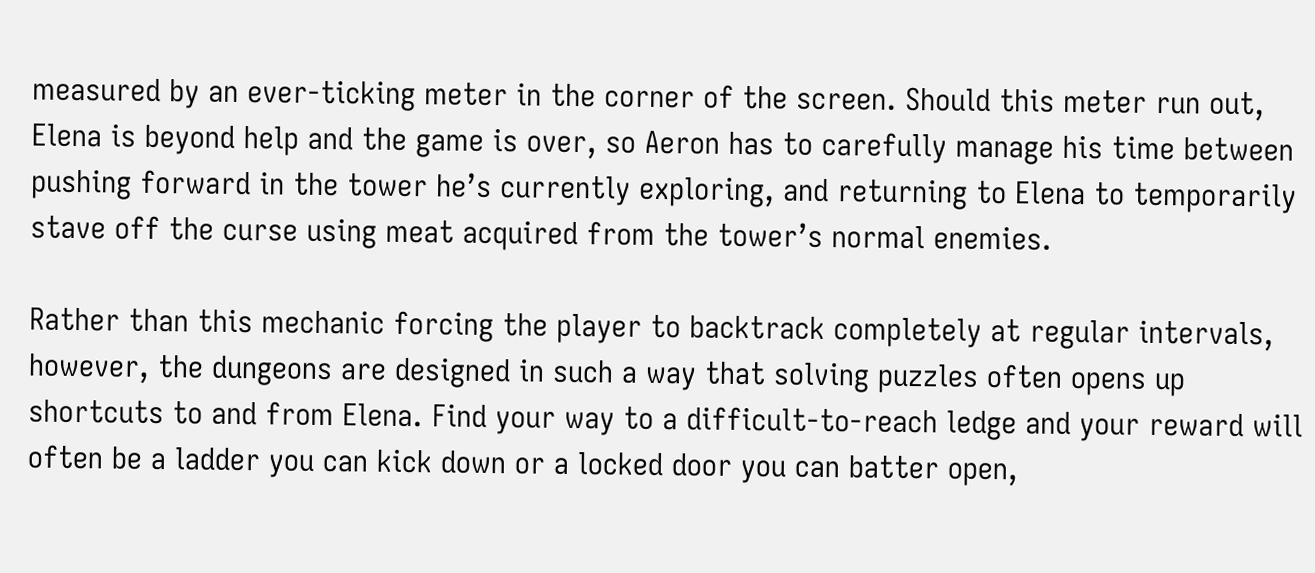measured by an ever-ticking meter in the corner of the screen. Should this meter run out, Elena is beyond help and the game is over, so Aeron has to carefully manage his time between pushing forward in the tower he’s currently exploring, and returning to Elena to temporarily stave off the curse using meat acquired from the tower’s normal enemies.

Rather than this mechanic forcing the player to backtrack completely at regular intervals, however, the dungeons are designed in such a way that solving puzzles often opens up shortcuts to and from Elena. Find your way to a difficult-to-reach ledge and your reward will often be a ladder you can kick down or a locked door you can batter open,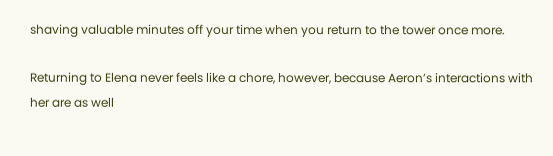shaving valuable minutes off your time when you return to the tower once more.

Returning to Elena never feels like a chore, however, because Aeron’s interactions with her are as well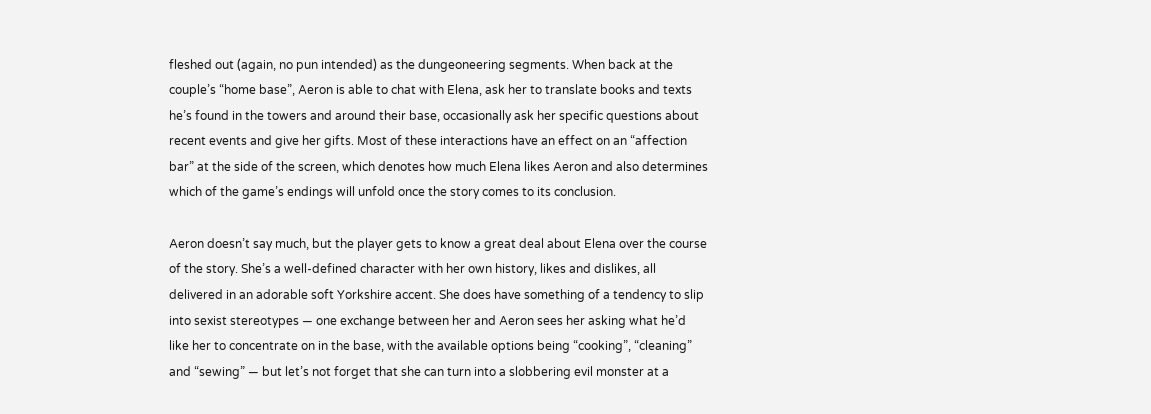fleshed out (again, no pun intended) as the dungeoneering segments. When back at the couple’s “home base”, Aeron is able to chat with Elena, ask her to translate books and texts he’s found in the towers and around their base, occasionally ask her specific questions about recent events and give her gifts. Most of these interactions have an effect on an “affection bar” at the side of the screen, which denotes how much Elena likes Aeron and also determines which of the game’s endings will unfold once the story comes to its conclusion.

Aeron doesn’t say much, but the player gets to know a great deal about Elena over the course of the story. She’s a well-defined character with her own history, likes and dislikes, all delivered in an adorable soft Yorkshire accent. She does have something of a tendency to slip into sexist stereotypes — one exchange between her and Aeron sees her asking what he’d like her to concentrate on in the base, with the available options being “cooking”, “cleaning” and “sewing” — but let’s not forget that she can turn into a slobbering evil monster at a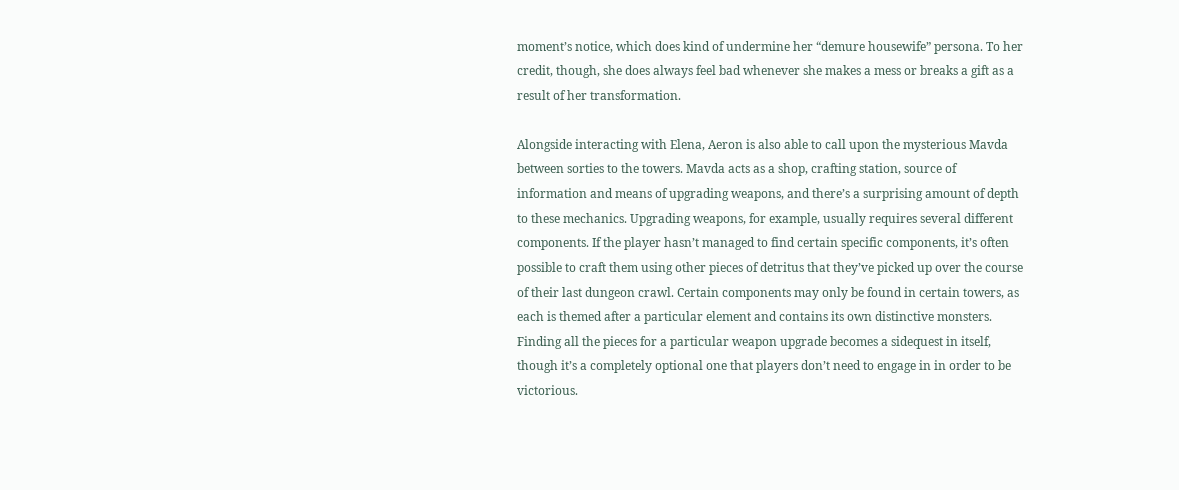moment’s notice, which does kind of undermine her “demure housewife” persona. To her credit, though, she does always feel bad whenever she makes a mess or breaks a gift as a result of her transformation.

Alongside interacting with Elena, Aeron is also able to call upon the mysterious Mavda between sorties to the towers. Mavda acts as a shop, crafting station, source of information and means of upgrading weapons, and there’s a surprising amount of depth to these mechanics. Upgrading weapons, for example, usually requires several different components. If the player hasn’t managed to find certain specific components, it’s often possible to craft them using other pieces of detritus that they’ve picked up over the course of their last dungeon crawl. Certain components may only be found in certain towers, as each is themed after a particular element and contains its own distinctive monsters. Finding all the pieces for a particular weapon upgrade becomes a sidequest in itself, though it’s a completely optional one that players don’t need to engage in in order to be victorious.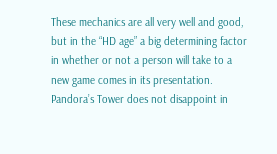These mechanics are all very well and good, but in the “HD age” a big determining factor in whether or not a person will take to a new game comes in its presentation. Pandora’s Tower does not disappoint in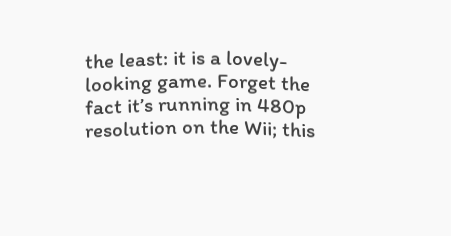the least: it is a lovely-looking game. Forget the fact it’s running in 480p resolution on the Wii; this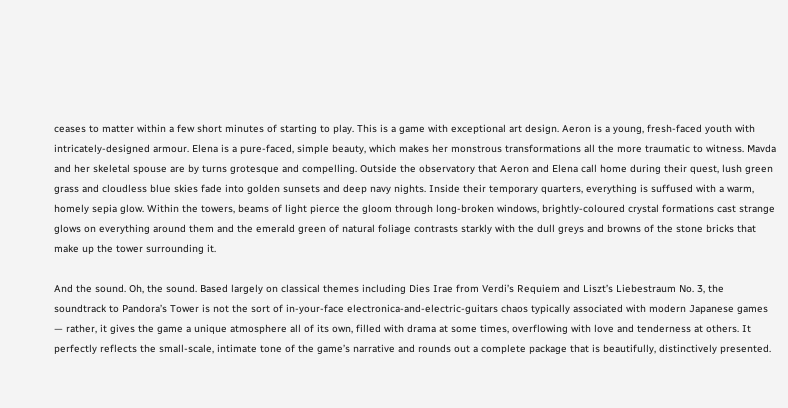ceases to matter within a few short minutes of starting to play. This is a game with exceptional art design. Aeron is a young, fresh-faced youth with intricately-designed armour. Elena is a pure-faced, simple beauty, which makes her monstrous transformations all the more traumatic to witness. Mavda and her skeletal spouse are by turns grotesque and compelling. Outside the observatory that Aeron and Elena call home during their quest, lush green grass and cloudless blue skies fade into golden sunsets and deep navy nights. Inside their temporary quarters, everything is suffused with a warm, homely sepia glow. Within the towers, beams of light pierce the gloom through long-broken windows, brightly-coloured crystal formations cast strange glows on everything around them and the emerald green of natural foliage contrasts starkly with the dull greys and browns of the stone bricks that make up the tower surrounding it.

And the sound. Oh, the sound. Based largely on classical themes including Dies Irae from Verdi’s Requiem and Liszt’s Liebestraum No. 3, the soundtrack to Pandora’s Tower is not the sort of in-your-face electronica-and-electric-guitars chaos typically associated with modern Japanese games — rather, it gives the game a unique atmosphere all of its own, filled with drama at some times, overflowing with love and tenderness at others. It perfectly reflects the small-scale, intimate tone of the game’s narrative and rounds out a complete package that is beautifully, distinctively presented.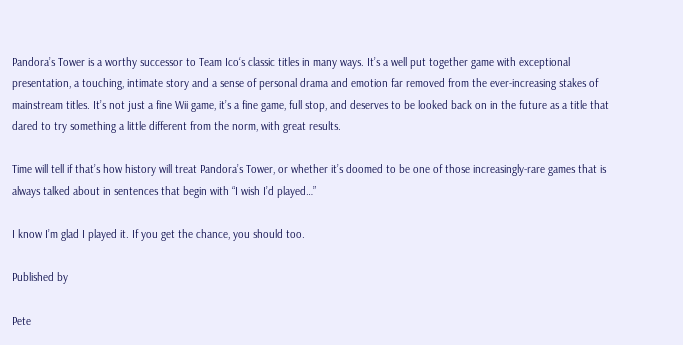Pandora’s Tower is a worthy successor to Team Ico‘s classic titles in many ways. It’s a well put together game with exceptional presentation, a touching, intimate story and a sense of personal drama and emotion far removed from the ever-increasing stakes of mainstream titles. It’s not just a fine Wii game, it’s a fine game, full stop, and deserves to be looked back on in the future as a title that dared to try something a little different from the norm, with great results.

Time will tell if that’s how history will treat Pandora’s Tower, or whether it’s doomed to be one of those increasingly-rare games that is always talked about in sentences that begin with “I wish I’d played…”

I know I’m glad I played it. If you get the chance, you should too.

Published by

Pete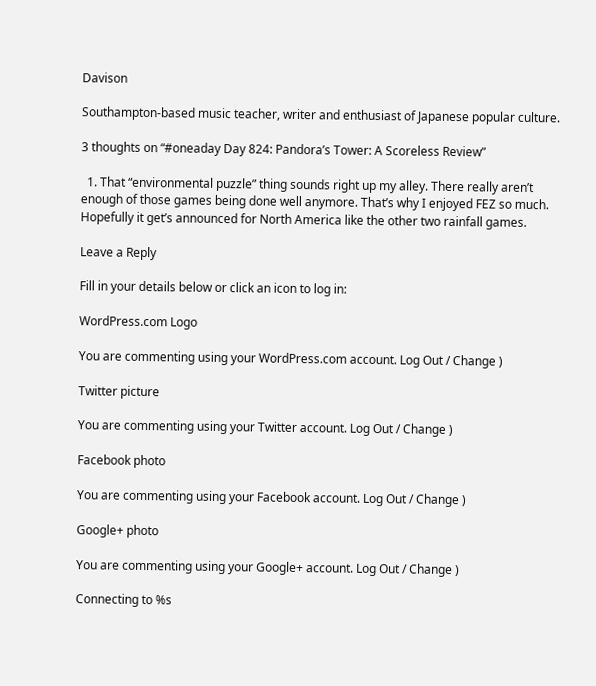Davison

Southampton-based music teacher, writer and enthusiast of Japanese popular culture.

3 thoughts on “#oneaday Day 824: Pandora’s Tower: A Scoreless Review”

  1. That “environmental puzzle” thing sounds right up my alley. There really aren’t enough of those games being done well anymore. That’s why I enjoyed FEZ so much. Hopefully it get’s announced for North America like the other two rainfall games.

Leave a Reply

Fill in your details below or click an icon to log in:

WordPress.com Logo

You are commenting using your WordPress.com account. Log Out / Change )

Twitter picture

You are commenting using your Twitter account. Log Out / Change )

Facebook photo

You are commenting using your Facebook account. Log Out / Change )

Google+ photo

You are commenting using your Google+ account. Log Out / Change )

Connecting to %s